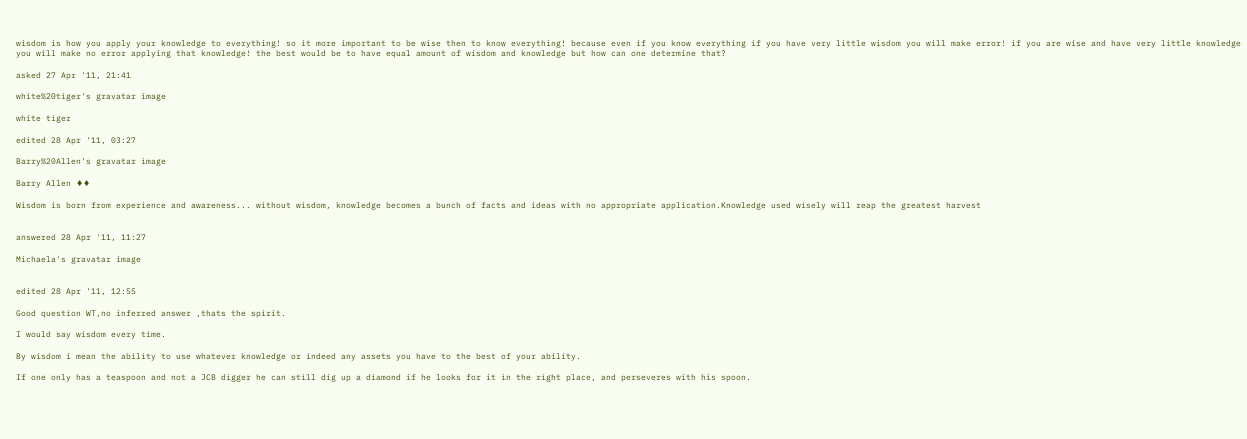wisdom is how you apply your knowledge to everything! so it more important to be wise then to know everything! because even if you know everything if you have very little wisdom you will make error! if you are wise and have very little knowledge you will make no error applying that knowledge! the best would be to have equal amount of wisdom and knowledge but how can one determine that?

asked 27 Apr '11, 21:41

white%20tiger's gravatar image

white tiger

edited 28 Apr '11, 03:27

Barry%20Allen's gravatar image

Barry Allen ♦♦

Wisdom is born from experience and awareness... without wisdom, knowledge becomes a bunch of facts and ideas with no appropriate application.Knowledge used wisely will reap the greatest harvest


answered 28 Apr '11, 11:27

Michaela's gravatar image


edited 28 Apr '11, 12:55

Good question WT,no inferred answer ,thats the spirit.

I would say wisdom every time.

By wisdom i mean the ability to use whatever knowledge or indeed any assets you have to the best of your ability.

If one only has a teaspoon and not a JCB digger he can still dig up a diamond if he looks for it in the right place, and perseveres with his spoon.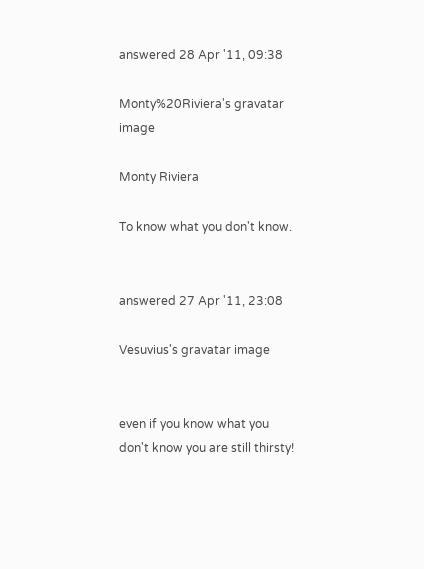answered 28 Apr '11, 09:38

Monty%20Riviera's gravatar image

Monty Riviera

To know what you don't know.


answered 27 Apr '11, 23:08

Vesuvius's gravatar image


even if you know what you don't know you are still thirsty!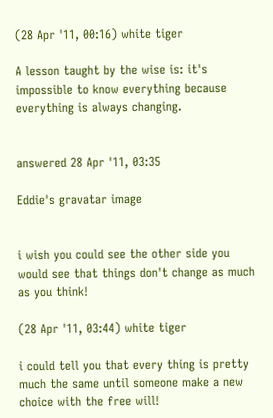(28 Apr '11, 00:16) white tiger

A lesson taught by the wise is: it's impossible to know everything because everything is always changing.


answered 28 Apr '11, 03:35

Eddie's gravatar image


i wish you could see the other side you would see that things don't change as much as you think!

(28 Apr '11, 03:44) white tiger

i could tell you that every thing is pretty much the same until someone make a new choice with the free will!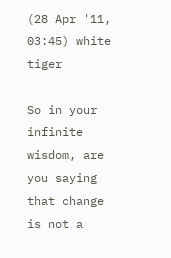(28 Apr '11, 03:45) white tiger

So in your infinite wisdom, are you saying that change is not a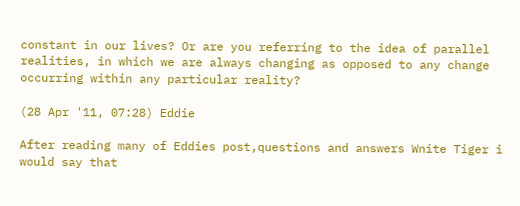constant in our lives? Or are you referring to the idea of parallel realities, in which we are always changing as opposed to any change occurring within any particular reality?

(28 Apr '11, 07:28) Eddie

After reading many of Eddies post,questions and answers Wnite Tiger i would say that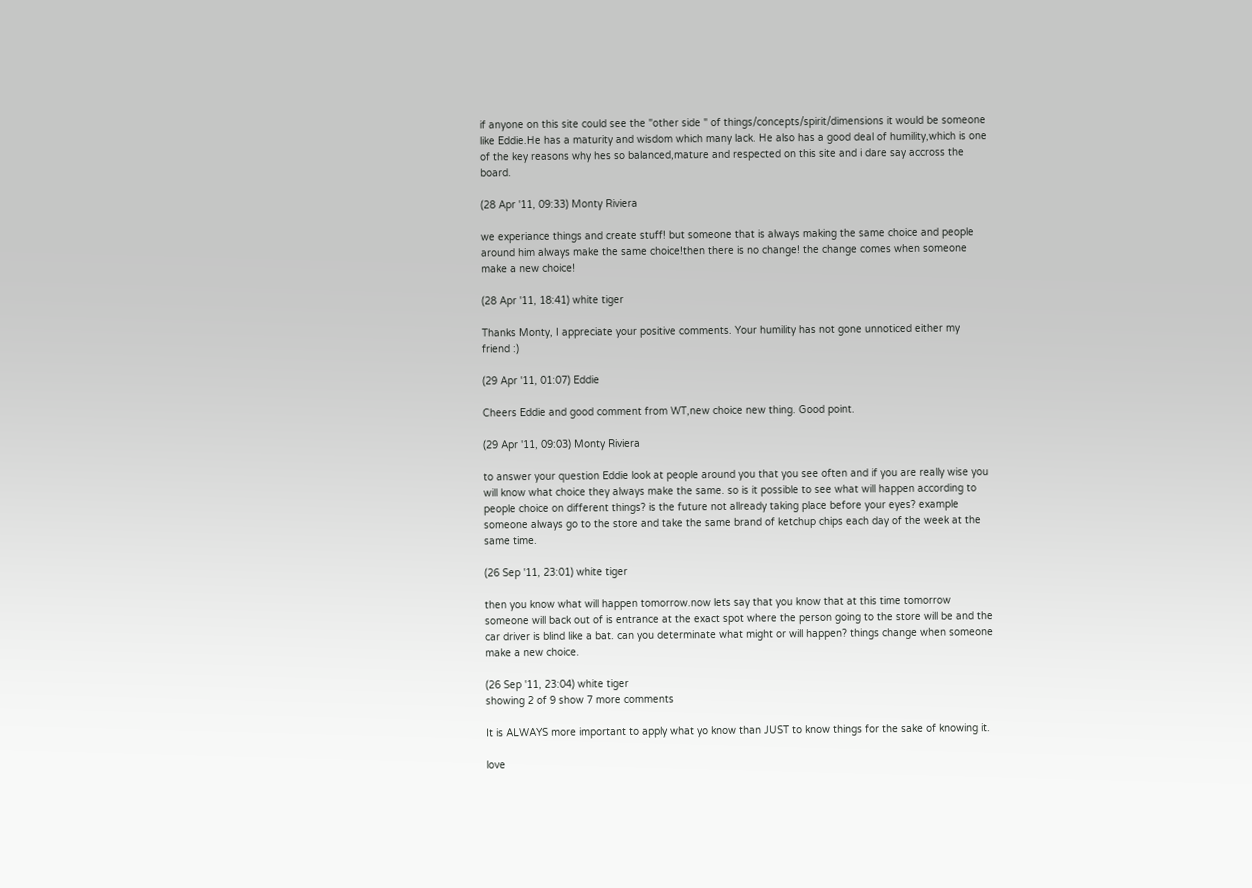if anyone on this site could see the "other side " of things/concepts/spirit/dimensions it would be someone like Eddie.He has a maturity and wisdom which many lack. He also has a good deal of humility,which is one of the key reasons why hes so balanced,mature and respected on this site and i dare say accross the board.

(28 Apr '11, 09:33) Monty Riviera

we experiance things and create stuff! but someone that is always making the same choice and people around him always make the same choice!then there is no change! the change comes when someone make a new choice!

(28 Apr '11, 18:41) white tiger

Thanks Monty, I appreciate your positive comments. Your humility has not gone unnoticed either my friend :)

(29 Apr '11, 01:07) Eddie

Cheers Eddie and good comment from WT,new choice new thing. Good point.

(29 Apr '11, 09:03) Monty Riviera

to answer your question Eddie look at people around you that you see often and if you are really wise you will know what choice they always make the same. so is it possible to see what will happen according to people choice on different things? is the future not allready taking place before your eyes? example someone always go to the store and take the same brand of ketchup chips each day of the week at the same time.

(26 Sep '11, 23:01) white tiger

then you know what will happen tomorrow.now lets say that you know that at this time tomorrow someone will back out of is entrance at the exact spot where the person going to the store will be and the car driver is blind like a bat. can you determinate what might or will happen? things change when someone make a new choice.

(26 Sep '11, 23:04) white tiger
showing 2 of 9 show 7 more comments

It is ALWAYS more important to apply what yo know than JUST to know things for the sake of knowing it.

love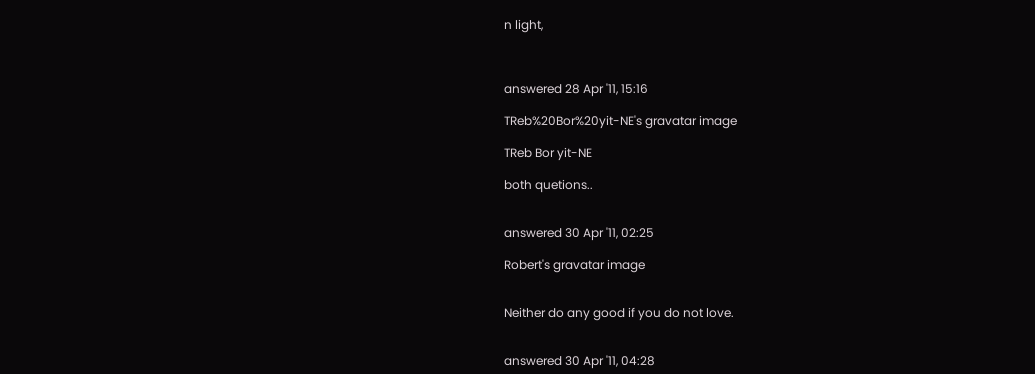n light,



answered 28 Apr '11, 15:16

TReb%20Bor%20yit-NE's gravatar image

TReb Bor yit-NE

both quetions..


answered 30 Apr '11, 02:25

Robert's gravatar image


Neither do any good if you do not love.


answered 30 Apr '11, 04:28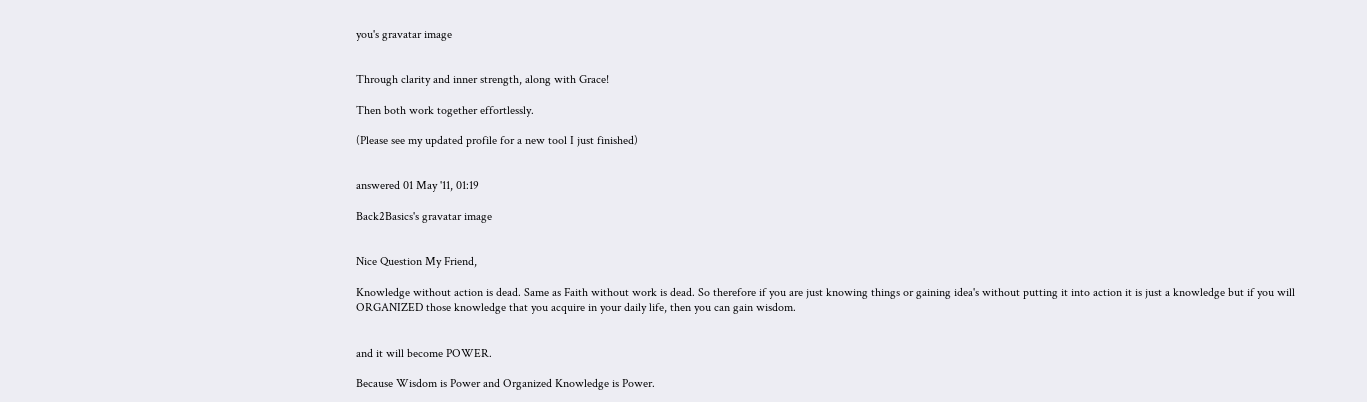you's gravatar image


Through clarity and inner strength, along with Grace!

Then both work together effortlessly.

(Please see my updated profile for a new tool I just finished)


answered 01 May '11, 01:19

Back2Basics's gravatar image


Nice Question My Friend,

Knowledge without action is dead. Same as Faith without work is dead. So therefore if you are just knowing things or gaining idea's without putting it into action it is just a knowledge but if you will ORGANIZED those knowledge that you acquire in your daily life, then you can gain wisdom.


and it will become POWER.

Because Wisdom is Power and Organized Knowledge is Power.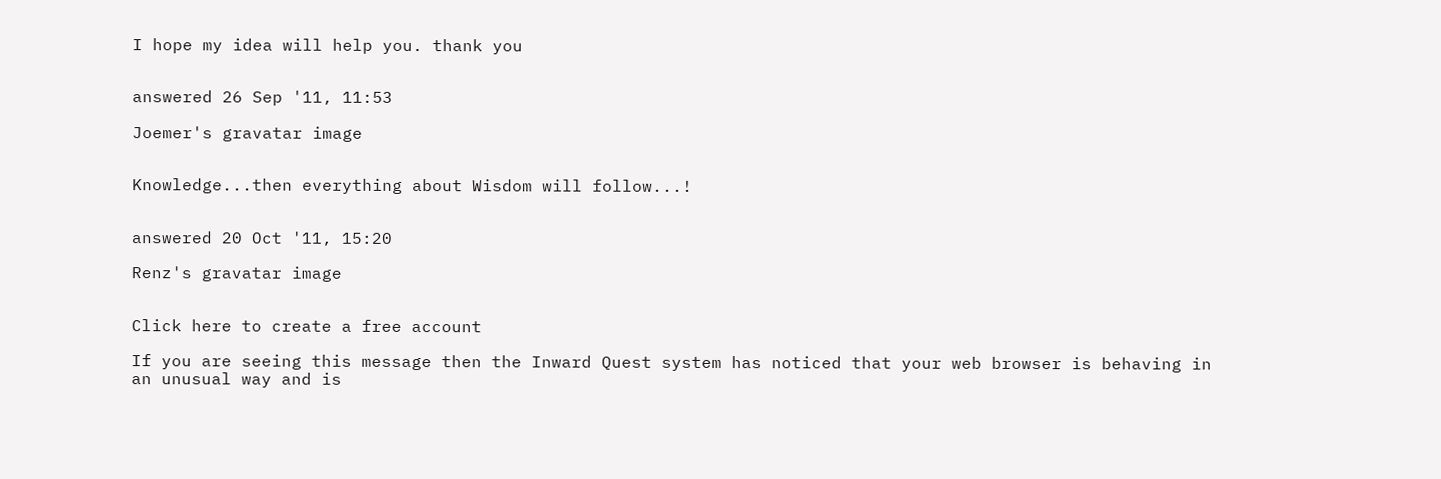I hope my idea will help you. thank you


answered 26 Sep '11, 11:53

Joemer's gravatar image


Knowledge...then everything about Wisdom will follow...!


answered 20 Oct '11, 15:20

Renz's gravatar image


Click here to create a free account

If you are seeing this message then the Inward Quest system has noticed that your web browser is behaving in an unusual way and is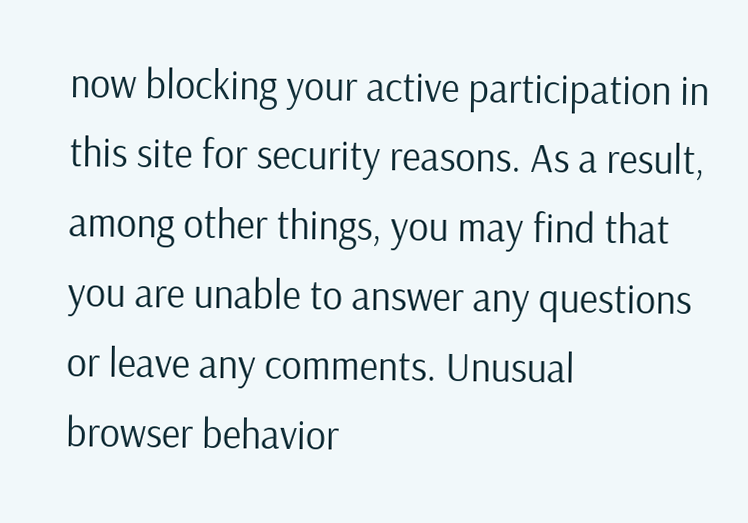now blocking your active participation in this site for security reasons. As a result, among other things, you may find that you are unable to answer any questions or leave any comments. Unusual browser behavior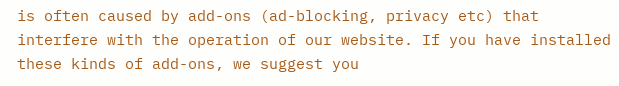is often caused by add-ons (ad-blocking, privacy etc) that interfere with the operation of our website. If you have installed these kinds of add-ons, we suggest you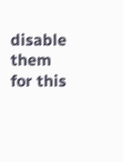disable them for this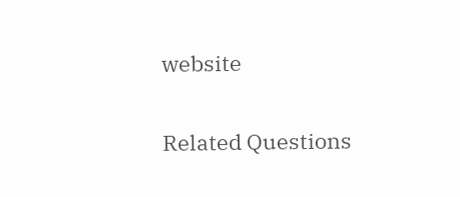website

Related Questions